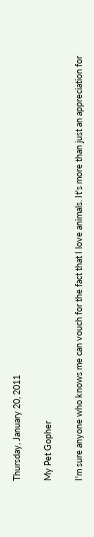Thursday, January 20, 2011

My Pet Gopher

I'm sure anyone who knows me can vouch for the fact that I love animals. It's more than just an appreciation for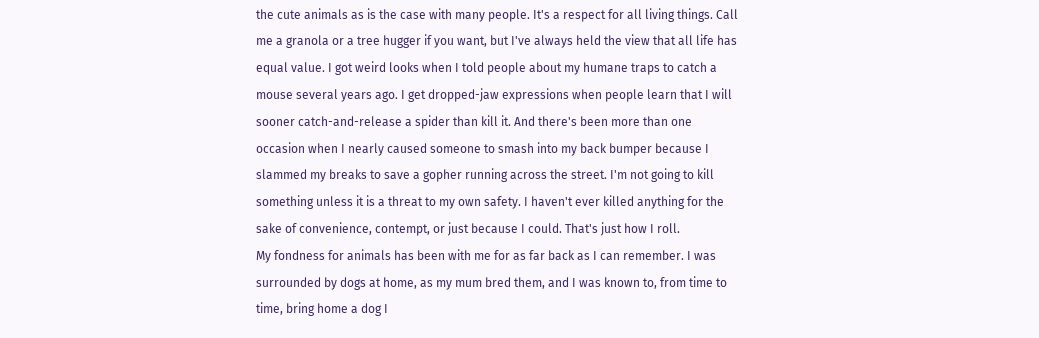the cute animals as is the case with many people. It's a respect for all living things. Call me a granola or a tree hugger if you want, but I've always held the view that all life has equal value. I got weird looks when I told people about my humane traps to catch a mouse several years ago. I get dropped-jaw expressions when people learn that I will sooner catch-and-release a spider than kill it. And there's been more than one occasion when I nearly caused someone to smash into my back bumper because I slammed my breaks to save a gopher running across the street. I'm not going to kill something unless it is a threat to my own safety. I haven't ever killed anything for the sake of convenience, contempt, or just because I could. That's just how I roll.
My fondness for animals has been with me for as far back as I can remember. I was surrounded by dogs at home, as my mum bred them, and I was known to, from time to time, bring home a dog I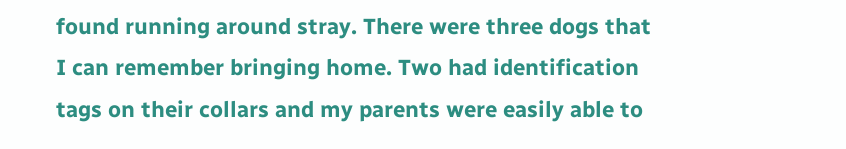found running around stray. There were three dogs that I can remember bringing home. Two had identification tags on their collars and my parents were easily able to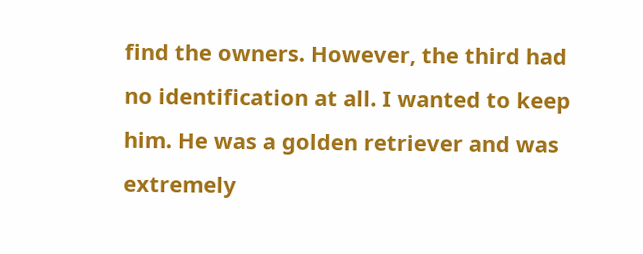find the owners. However, the third had no identification at all. I wanted to keep him. He was a golden retriever and was extremely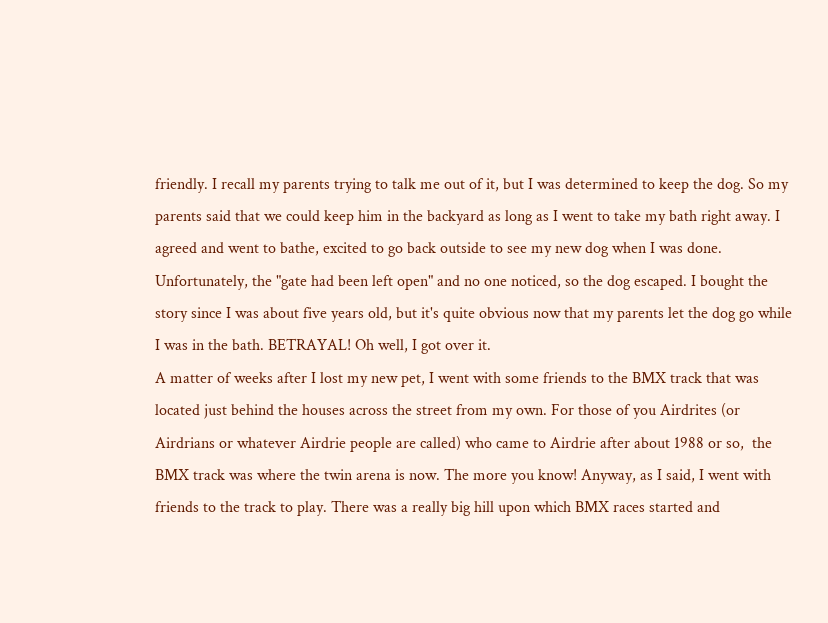friendly. I recall my parents trying to talk me out of it, but I was determined to keep the dog. So my parents said that we could keep him in the backyard as long as I went to take my bath right away. I agreed and went to bathe, excited to go back outside to see my new dog when I was done.
Unfortunately, the "gate had been left open" and no one noticed, so the dog escaped. I bought the story since I was about five years old, but it's quite obvious now that my parents let the dog go while I was in the bath. BETRAYAL! Oh well, I got over it.
A matter of weeks after I lost my new pet, I went with some friends to the BMX track that was located just behind the houses across the street from my own. For those of you Airdrites (or Airdrians or whatever Airdrie people are called) who came to Airdrie after about 1988 or so,  the BMX track was where the twin arena is now. The more you know! Anyway, as I said, I went with friends to the track to play. There was a really big hill upon which BMX races started and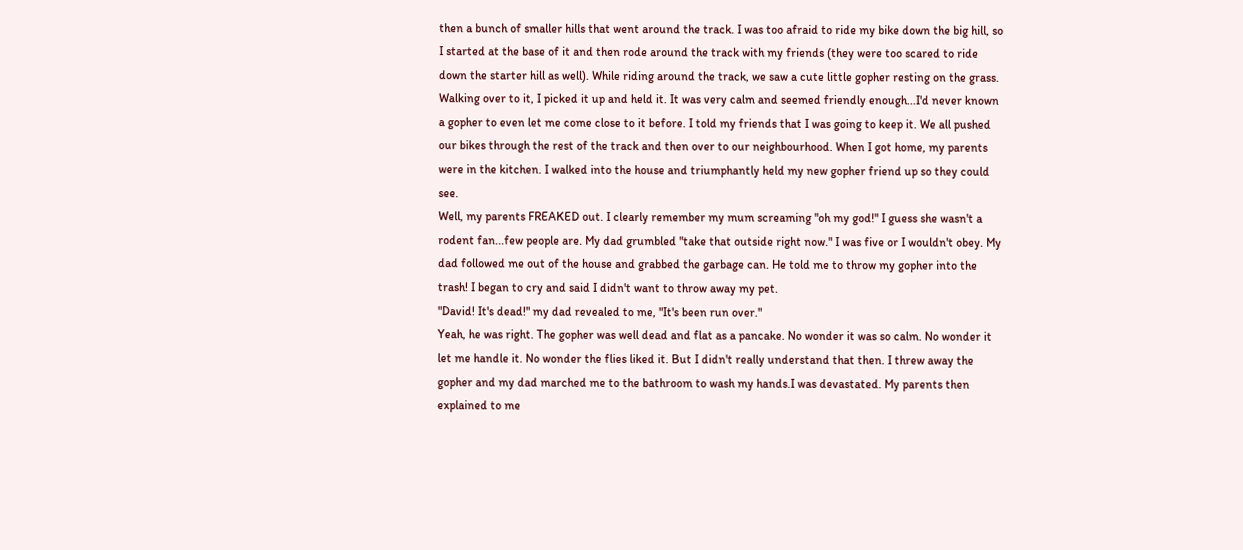then a bunch of smaller hills that went around the track. I was too afraid to ride my bike down the big hill, so I started at the base of it and then rode around the track with my friends (they were too scared to ride down the starter hill as well). While riding around the track, we saw a cute little gopher resting on the grass. Walking over to it, I picked it up and held it. It was very calm and seemed friendly enough...I'd never known a gopher to even let me come close to it before. I told my friends that I was going to keep it. We all pushed our bikes through the rest of the track and then over to our neighbourhood. When I got home, my parents were in the kitchen. I walked into the house and triumphantly held my new gopher friend up so they could see.
Well, my parents FREAKED out. I clearly remember my mum screaming "oh my god!" I guess she wasn't a rodent fan...few people are. My dad grumbled "take that outside right now." I was five or I wouldn't obey. My dad followed me out of the house and grabbed the garbage can. He told me to throw my gopher into the trash! I began to cry and said I didn't want to throw away my pet.
"David! It's dead!" my dad revealed to me, "It's been run over."
Yeah, he was right. The gopher was well dead and flat as a pancake. No wonder it was so calm. No wonder it let me handle it. No wonder the flies liked it. But I didn't really understand that then. I threw away the gopher and my dad marched me to the bathroom to wash my hands.I was devastated. My parents then explained to me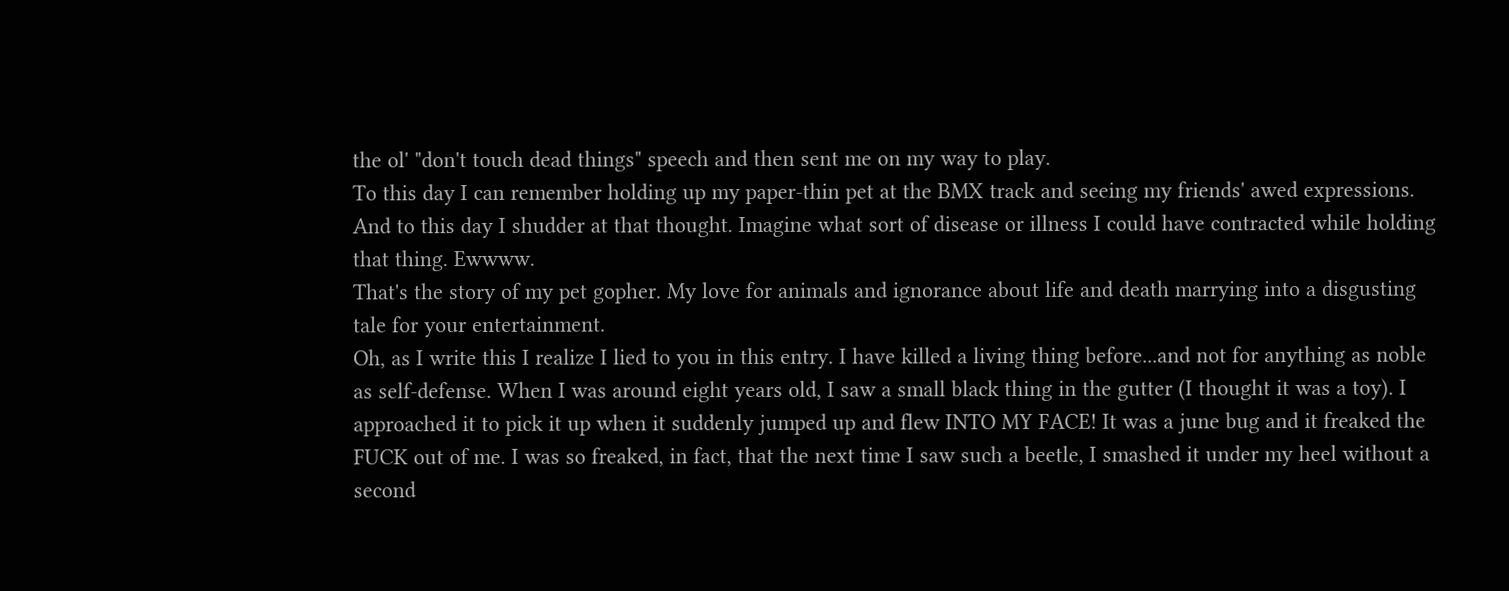the ol' "don't touch dead things" speech and then sent me on my way to play.
To this day I can remember holding up my paper-thin pet at the BMX track and seeing my friends' awed expressions. And to this day I shudder at that thought. Imagine what sort of disease or illness I could have contracted while holding that thing. Ewwww.
That's the story of my pet gopher. My love for animals and ignorance about life and death marrying into a disgusting tale for your entertainment.
Oh, as I write this I realize I lied to you in this entry. I have killed a living thing before...and not for anything as noble as self-defense. When I was around eight years old, I saw a small black thing in the gutter (I thought it was a toy). I approached it to pick it up when it suddenly jumped up and flew INTO MY FACE! It was a june bug and it freaked the FUCK out of me. I was so freaked, in fact, that the next time I saw such a beetle, I smashed it under my heel without a second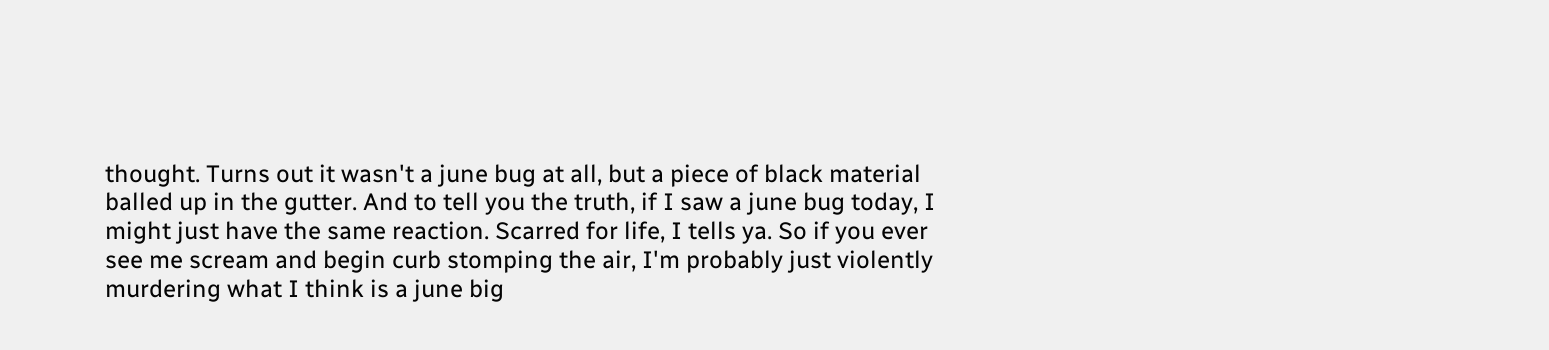thought. Turns out it wasn't a june bug at all, but a piece of black material balled up in the gutter. And to tell you the truth, if I saw a june bug today, I might just have the same reaction. Scarred for life, I tells ya. So if you ever see me scream and begin curb stomping the air, I'm probably just violently murdering what I think is a june big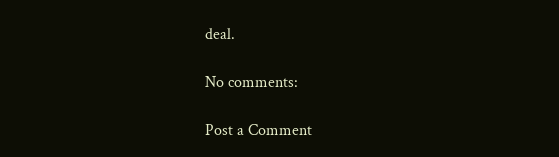deal.

No comments:

Post a Comment